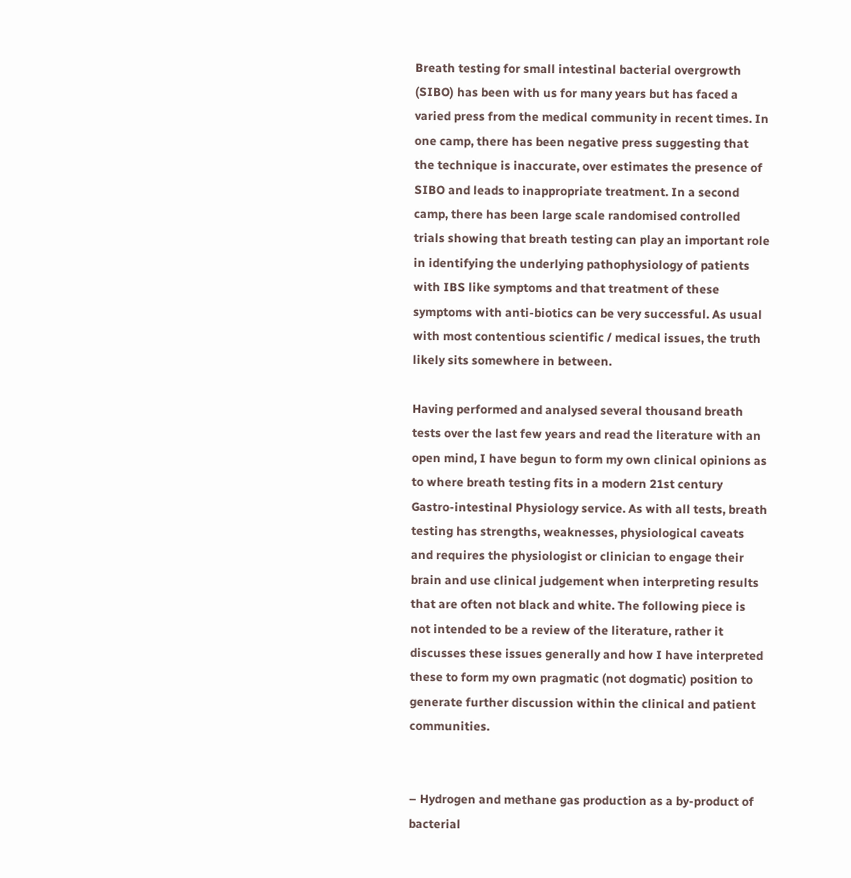Breath testing for small intestinal bacterial overgrowth (SIBO) has been with us for many years but has faced a varied press from the medical community in recent times. In one camp, there has been negative press suggesting that the technique is inaccurate, over estimates the presence of SIBO and leads to inappropriate treatment. In a second camp, there has been large scale randomised controlled trials showing that breath testing can play an important role in identifying the underlying pathophysiology of patients with IBS like symptoms and that treatment of these symptoms with anti-biotics can be very successful. As usual with most contentious scientific / medical issues, the truth likely sits somewhere in between.

Having performed and analysed several thousand breath tests over the last few years and read the literature with an open mind, I have begun to form my own clinical opinions as to where breath testing fits in a modern 21st century Gastro-intestinal Physiology service. As with all tests, breath testing has strengths, weaknesses, physiological caveats and requires the physiologist or clinician to engage their brain and use clinical judgement when interpreting results that are often not black and white. The following piece is not intended to be a review of the literature, rather it discusses these issues generally and how I have interpreted these to form my own pragmatic (not dogmatic) position to generate further discussion within the clinical and patient communities.


– Hydrogen and methane gas production as a by-product of bacterial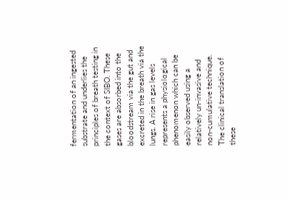fermentation of an ingested substrate and underlies the principles of breath testing in the context of SIBO. These gases are absorbed into the bloodstream via the gut and excreted in the breath via the lungs. A rise in gas levels represents a physiological phenomenon which can be easily observed using a relatively un-invasive and non-cumulative technique. The clinical translation of these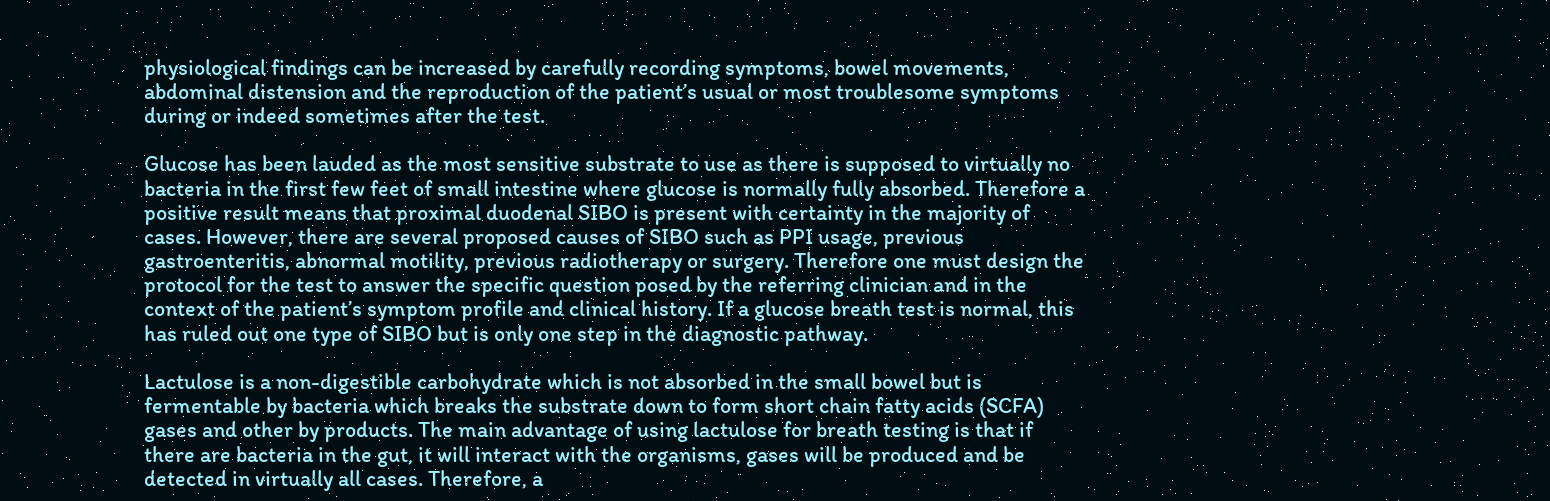physiological findings can be increased by carefully recording symptoms, bowel movements, abdominal distension and the reproduction of the patient’s usual or most troublesome symptoms during or indeed sometimes after the test.

Glucose has been lauded as the most sensitive substrate to use as there is supposed to virtually no bacteria in the first few feet of small intestine where glucose is normally fully absorbed. Therefore a positive result means that proximal duodenal SIBO is present with certainty in the majority of cases. However, there are several proposed causes of SIBO such as PPI usage, previous gastroenteritis, abnormal motility, previous radiotherapy or surgery. Therefore one must design the protocol for the test to answer the specific question posed by the referring clinician and in the context of the patient’s symptom profile and clinical history. If a glucose breath test is normal, this has ruled out one type of SIBO but is only one step in the diagnostic pathway.

Lactulose is a non-digestible carbohydrate which is not absorbed in the small bowel but is fermentable by bacteria which breaks the substrate down to form short chain fatty acids (SCFA) gases and other by products. The main advantage of using lactulose for breath testing is that if there are bacteria in the gut, it will interact with the organisms, gases will be produced and be detected in virtually all cases. Therefore, a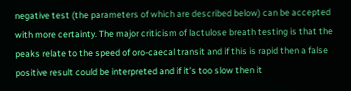negative test (the parameters of which are described below) can be accepted with more certainty. The major criticism of lactulose breath testing is that the peaks relate to the speed of oro-caecal transit and if this is rapid then a false positive result could be interpreted and if it’s too slow then it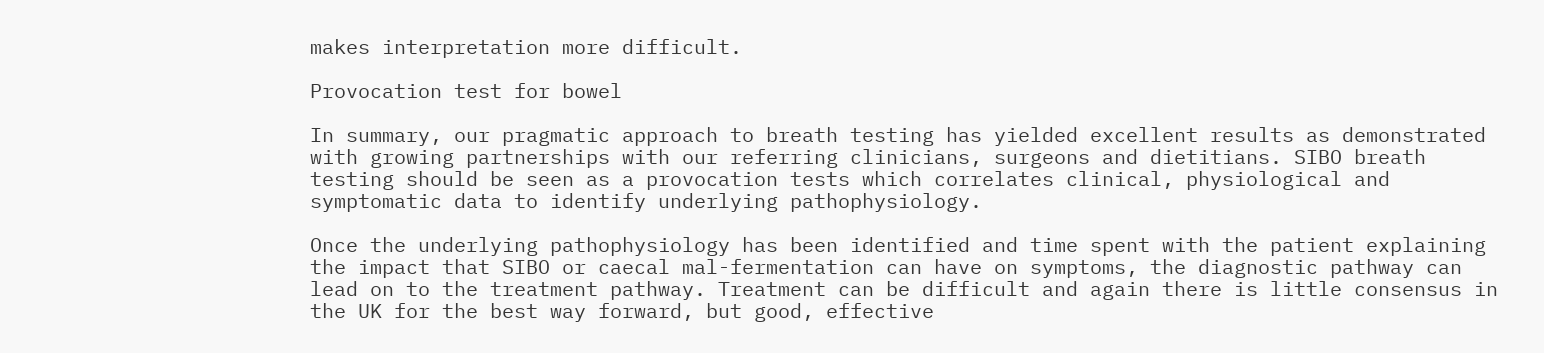makes interpretation more difficult.

Provocation test for bowel

In summary, our pragmatic approach to breath testing has yielded excellent results as demonstrated with growing partnerships with our referring clinicians, surgeons and dietitians. SIBO breath testing should be seen as a provocation tests which correlates clinical, physiological and symptomatic data to identify underlying pathophysiology.

Once the underlying pathophysiology has been identified and time spent with the patient explaining the impact that SIBO or caecal mal-fermentation can have on symptoms, the diagnostic pathway can lead on to the treatment pathway. Treatment can be difficult and again there is little consensus in the UK for the best way forward, but good, effective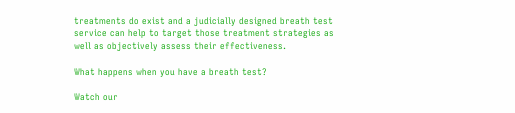treatments do exist and a judicially designed breath test service can help to target those treatment strategies as well as objectively assess their effectiveness.

What happens when you have a breath test?

Watch our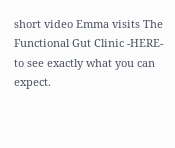short video Emma visits The Functional Gut Clinic -HERE- to see exactly what you can expect.